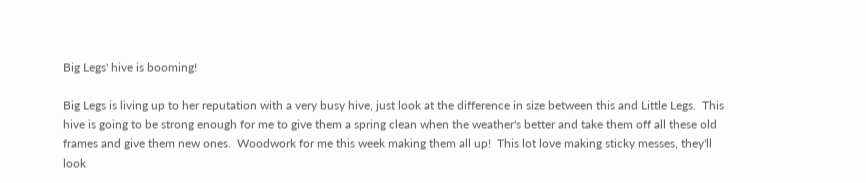Big Legs' hive is booming!

Big Legs is living up to her reputation with a very busy hive, just look at the difference in size between this and Little Legs.  This hive is going to be strong enough for me to give them a spring clean when the weather's better and take them off all these old frames and give them new ones.  Woodwork for me this week making them all up!  This lot love making sticky messes, they'll look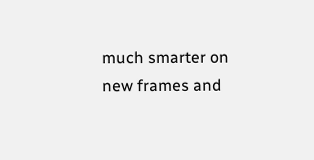much smarter on new frames and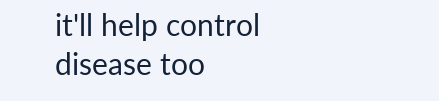it'll help control disease too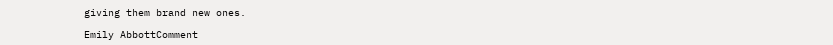giving them brand new ones.

Emily AbbottComment